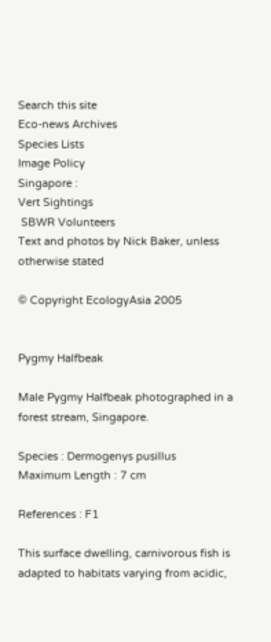Search this site
Eco-news Archives
Species Lists
Image Policy
Singapore :
Vert Sightings
 SBWR Volunteers
Text and photos by Nick Baker, unless otherwise stated

© Copyright EcologyAsia 2005


Pygmy Halfbeak

Male Pygmy Halfbeak photographed in a forest stream, Singapore.

Species : Dermogenys pusillus
Maximum Length : 7 cm

References : F1

This surface dwelling, carnivorous fish is adapted to habitats varying from acidic,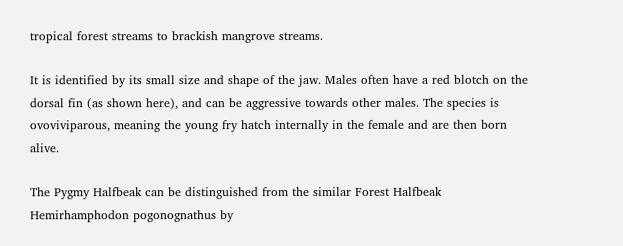tropical forest streams to brackish mangrove streams.

It is identified by its small size and shape of the jaw. Males often have a red blotch on the dorsal fin (as shown here), and can be aggressive towards other males. The species is ovoviviparous, meaning the young fry hatch internally in the female and are then born alive.

The Pygmy Halfbeak can be distinguished from the similar Forest Halfbeak Hemirhamphodon pogonognathus by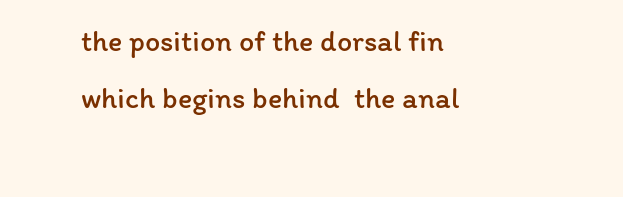the position of the dorsal fin which begins behind  the anal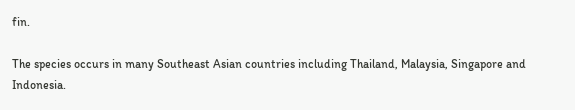fin.

The species occurs in many Southeast Asian countries including Thailand, Malaysia, Singapore and Indonesia.